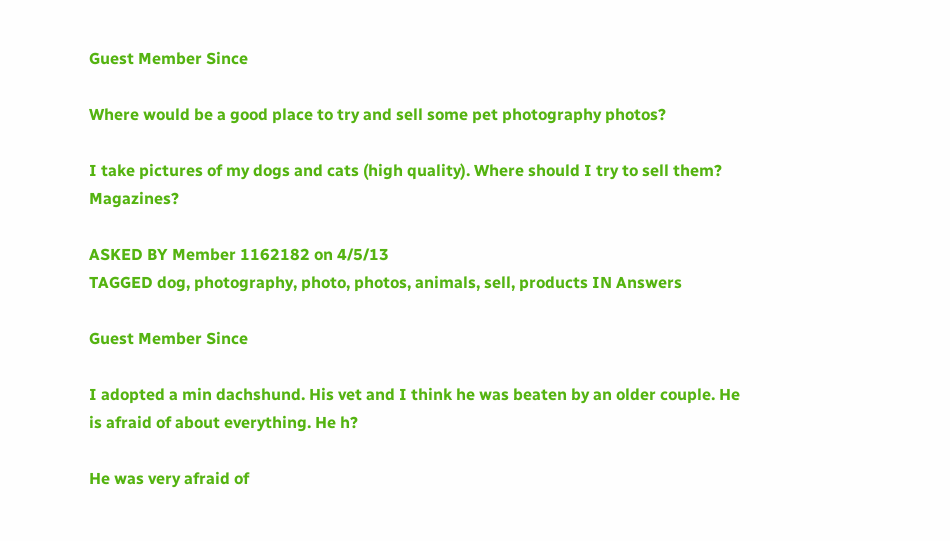Guest Member Since

Where would be a good place to try and sell some pet photography photos?

I take pictures of my dogs and cats (high quality). Where should I try to sell them? Magazines?

ASKED BY Member 1162182 on 4/5/13
TAGGED dog, photography, photo, photos, animals, sell, products IN Answers

Guest Member Since

I adopted a min dachshund. His vet and I think he was beaten by an older couple. He is afraid of about everything. He h?

He was very afraid of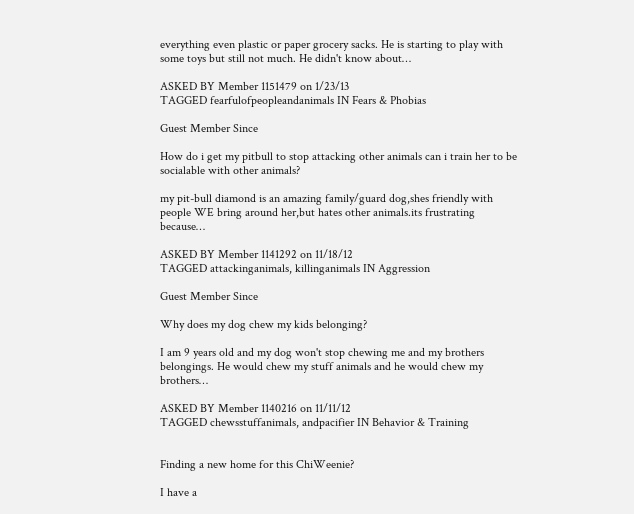everything even plastic or paper grocery sacks. He is starting to play with some toys but still not much. He didn't know about…

ASKED BY Member 1151479 on 1/23/13
TAGGED fearfulofpeopleandanimals IN Fears & Phobias

Guest Member Since

How do i get my pitbull to stop attacking other animals can i train her to be socialable with other animals?

my pit-bull diamond is an amazing family/guard dog,shes friendly with people WE bring around her,but hates other animals.its frustrating because…

ASKED BY Member 1141292 on 11/18/12
TAGGED attackinganimals, killinganimals IN Aggression

Guest Member Since

Why does my dog chew my kids belonging?

I am 9 years old and my dog won't stop chewing me and my brothers belongings. He would chew my stuff animals and he would chew my brothers…

ASKED BY Member 1140216 on 11/11/12
TAGGED chewsstuffanimals, andpacifier IN Behavior & Training


Finding a new home for this ChiWeenie?

I have a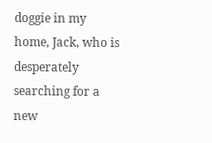doggie in my home, Jack, who is desperately searching for a new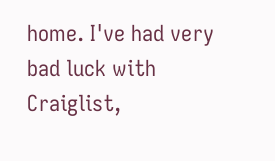home. I've had very bad luck with Craiglist,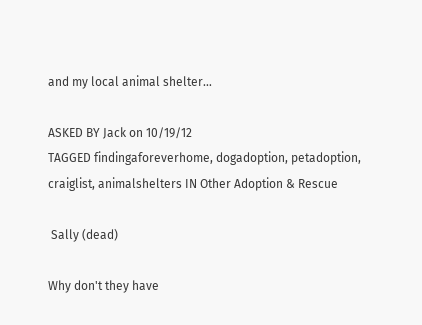and my local animal shelter…

ASKED BY Jack on 10/19/12
TAGGED findingaforeverhome, dogadoption, petadoption, craiglist, animalshelters IN Other Adoption & Rescue

 Sally (dead)

Why don't they have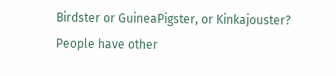Birdster or GuineaPigster, or Kinkajouster? People have other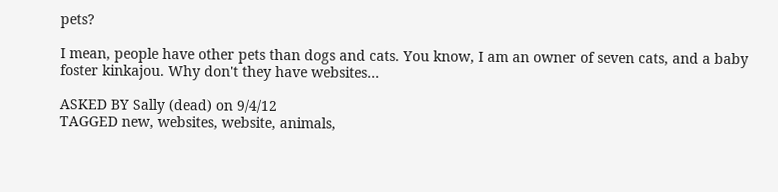pets?

I mean, people have other pets than dogs and cats. You know, I am an owner of seven cats, and a baby foster kinkajou. Why don't they have websites…

ASKED BY Sally (dead) on 9/4/12
TAGGED new, websites, website, animals,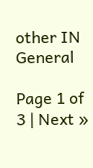other IN General

Page 1 of 3 | Next »